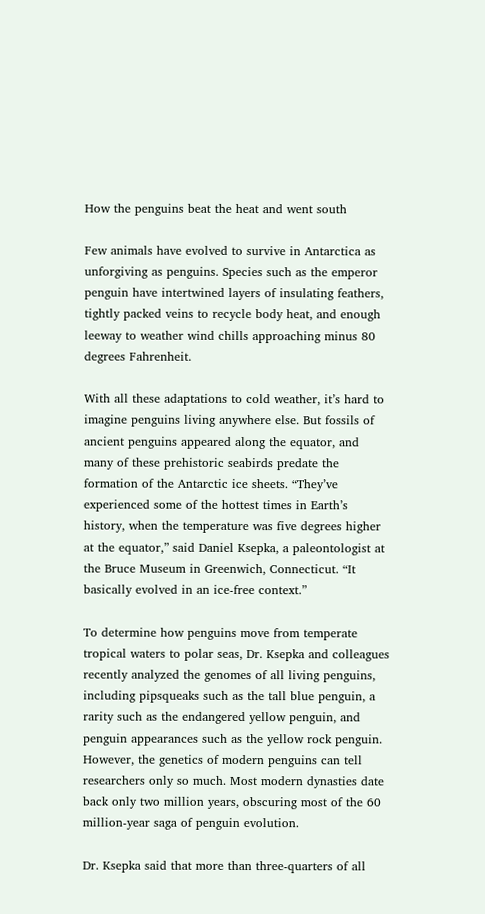How the penguins beat the heat and went south

Few animals have evolved to survive in Antarctica as unforgiving as penguins. Species such as the emperor penguin have intertwined layers of insulating feathers, tightly packed veins to recycle body heat, and enough leeway to weather wind chills approaching minus 80 degrees Fahrenheit.

With all these adaptations to cold weather, it’s hard to imagine penguins living anywhere else. But fossils of ancient penguins appeared along the equator, and many of these prehistoric seabirds predate the formation of the Antarctic ice sheets. “They’ve experienced some of the hottest times in Earth’s history, when the temperature was five degrees higher at the equator,” said Daniel Ksepka, a paleontologist at the Bruce Museum in Greenwich, Connecticut. “It basically evolved in an ice-free context.”

To determine how penguins move from temperate tropical waters to polar seas, Dr. Ksepka and colleagues recently analyzed the genomes of all living penguins, including pipsqueaks such as the tall blue penguin, a rarity such as the endangered yellow penguin, and penguin appearances such as the yellow rock penguin. However, the genetics of modern penguins can tell researchers only so much. Most modern dynasties date back only two million years, obscuring most of the 60 million-year saga of penguin evolution.

Dr. Ksepka said that more than three-quarters of all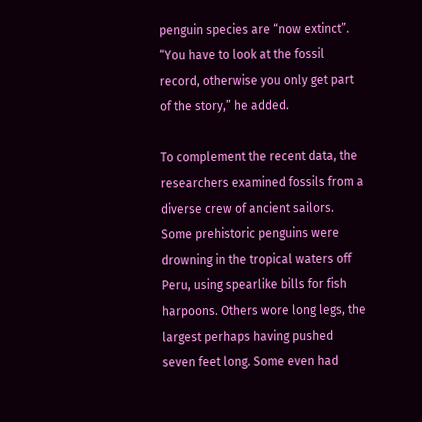penguin species are “now extinct”. “You have to look at the fossil record, otherwise you only get part of the story,” he added.

To complement the recent data, the researchers examined fossils from a diverse crew of ancient sailors. Some prehistoric penguins were drowning in the tropical waters off Peru, using spearlike bills for fish harpoons. Others wore long legs, the largest perhaps having pushed seven feet long. Some even had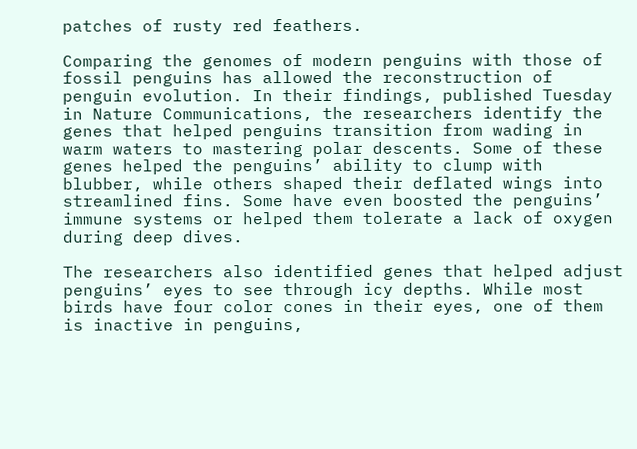patches of rusty red feathers.

Comparing the genomes of modern penguins with those of fossil penguins has allowed the reconstruction of penguin evolution. In their findings, published Tuesday in Nature Communications, the researchers identify the genes that helped penguins transition from wading in warm waters to mastering polar descents. Some of these genes helped the penguins’ ability to clump with blubber, while others shaped their deflated wings into streamlined fins. Some have even boosted the penguins’ immune systems or helped them tolerate a lack of oxygen during deep dives.

The researchers also identified genes that helped adjust penguins’ eyes to see through icy depths. While most birds have four color cones in their eyes, one of them is inactive in penguins,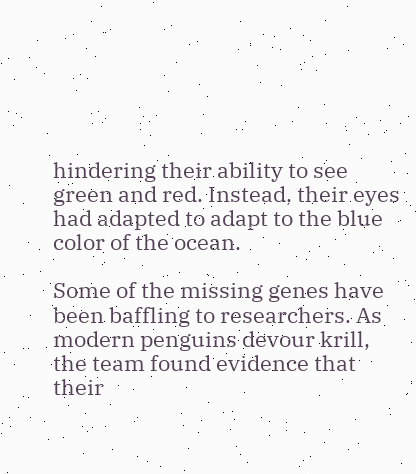hindering their ability to see green and red. Instead, their eyes had adapted to adapt to the blue color of the ocean.

Some of the missing genes have been baffling to researchers. As modern penguins devour krill, the team found evidence that their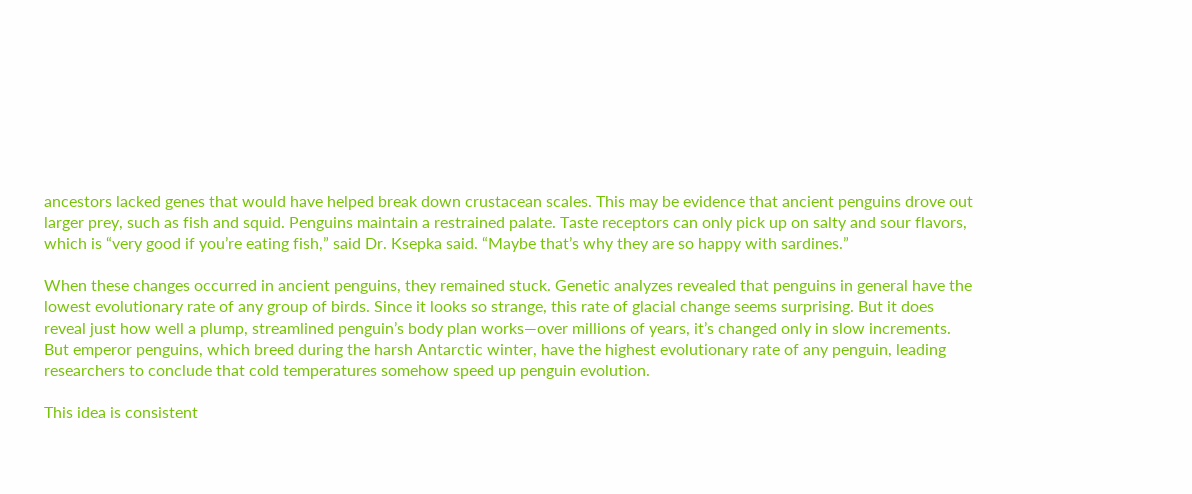ancestors lacked genes that would have helped break down crustacean scales. This may be evidence that ancient penguins drove out larger prey, such as fish and squid. Penguins maintain a restrained palate. Taste receptors can only pick up on salty and sour flavors, which is “very good if you’re eating fish,” said Dr. Ksepka said. “Maybe that’s why they are so happy with sardines.”

When these changes occurred in ancient penguins, they remained stuck. Genetic analyzes revealed that penguins in general have the lowest evolutionary rate of any group of birds. Since it looks so strange, this rate of glacial change seems surprising. But it does reveal just how well a plump, streamlined penguin’s body plan works—over millions of years, it’s changed only in slow increments. But emperor penguins, which breed during the harsh Antarctic winter, have the highest evolutionary rate of any penguin, leading researchers to conclude that cold temperatures somehow speed up penguin evolution.

This idea is consistent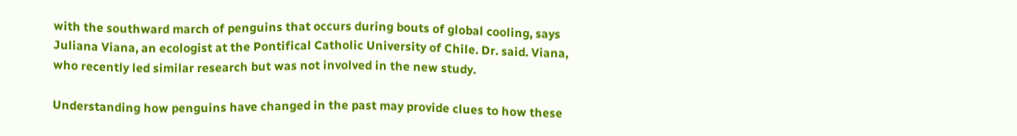with the southward march of penguins that occurs during bouts of global cooling, says Juliana Viana, an ecologist at the Pontifical Catholic University of Chile. Dr. said. Viana, who recently led similar research but was not involved in the new study.

Understanding how penguins have changed in the past may provide clues to how these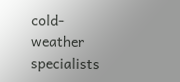cold-weather specialists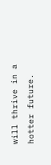will thrive in a hotter future.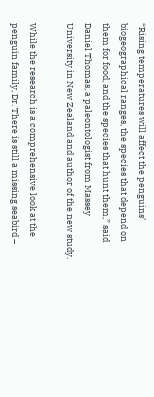“Rising temperatures will affect the penguins’ biogeographical ranges, the species that depend on them for food, and the species that hunt them,” said Daniel Thomas, a paleontologist from Massey University in New Zealand and author of the new study.

While the research is a comprehensive look at the penguin family, Dr. There is still a missing seabird –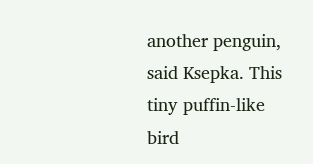another penguin, said Ksepka. This tiny puffin-like bird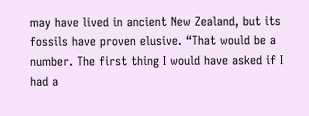may have lived in ancient New Zealand, but its fossils have proven elusive. “That would be a number. The first thing I would have asked if I had a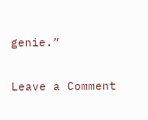genie.”

Leave a Comment